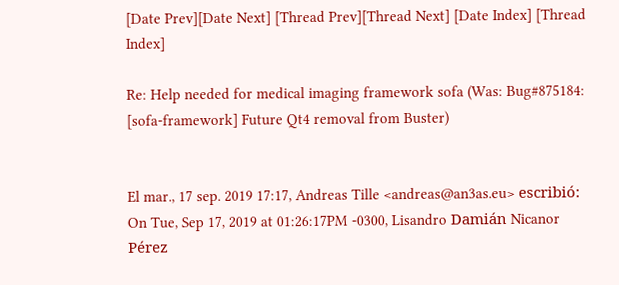[Date Prev][Date Next] [Thread Prev][Thread Next] [Date Index] [Thread Index]

Re: Help needed for medical imaging framework sofa (Was: Bug#875184: [sofa-framework] Future Qt4 removal from Buster)


El mar., 17 sep. 2019 17:17, Andreas Tille <andreas@an3as.eu> escribió:
On Tue, Sep 17, 2019 at 01:26:17PM -0300, Lisandro Damián Nicanor Pérez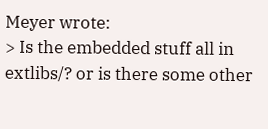Meyer wrote:
> Is the embedded stuff all in extlibs/? or is there some other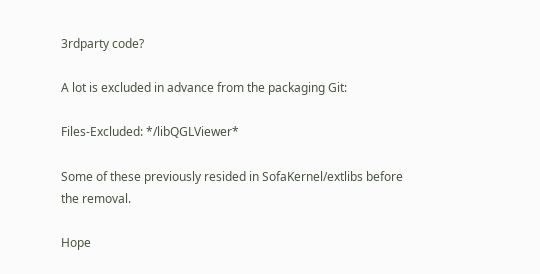3rdparty code?

A lot is excluded in advance from the packaging Git:

Files-Excluded: */libQGLViewer*

Some of these previously resided in SofaKernel/extlibs before
the removal.

Hope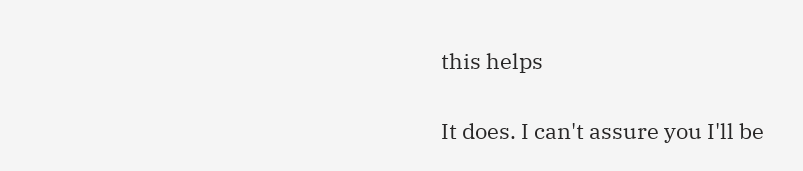this helps

It does. I can't assure you I'll be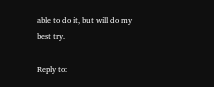able to do it, but will do my best try.

Reply to: